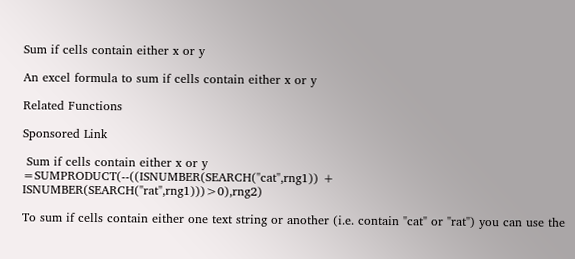Sum if cells contain either x or y

An excel formula to sum if cells contain either x or y

Related Functions

Sponsored Link

 Sum if cells contain either x or y
=SUMPRODUCT(--((ISNUMBER(SEARCH("cat",rng1)) + ISNUMBER(SEARCH("rat",rng1)))>0),rng2)

To sum if cells contain either one text string or another (i.e. contain "cat" or "rat") you can use the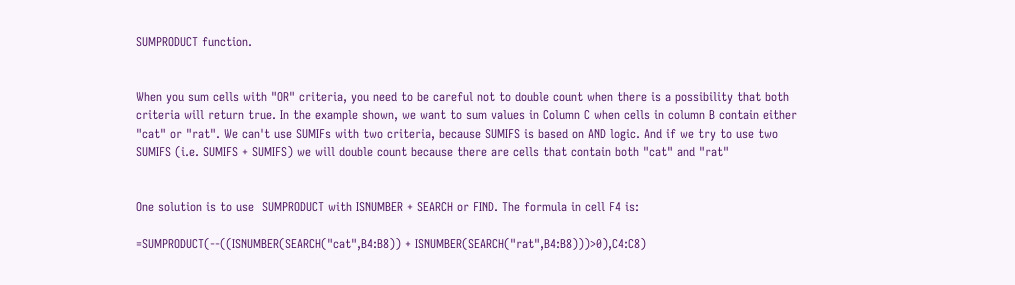SUMPRODUCT function.


When you sum cells with "OR" criteria, you need to be careful not to double count when there is a possibility that both criteria will return true. In the example shown, we want to sum values in Column C when cells in column B contain either "cat" or "rat". We can't use SUMIFs with two criteria, because SUMIFS is based on AND logic. And if we try to use two SUMIFS (i.e. SUMIFS + SUMIFS) we will double count because there are cells that contain both "cat" and "rat"


One solution is to use  SUMPRODUCT with ISNUMBER + SEARCH or FIND. The formula in cell F4 is:

=SUMPRODUCT(--((ISNUMBER(SEARCH("cat",B4:B8)) + ISNUMBER(SEARCH("rat",B4:B8)))>0),C4:C8)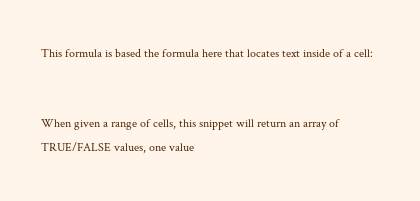This formula is based the formula here that locates text inside of a cell:


When given a range of cells, this snippet will return an array of TRUE/FALSE values, one value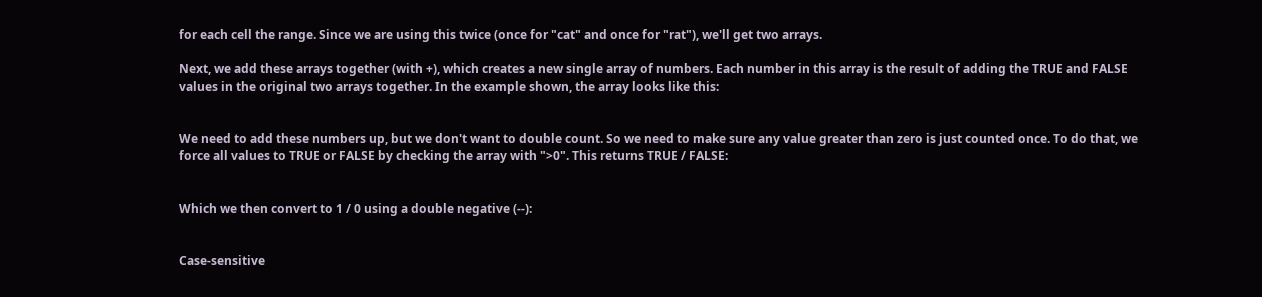for each cell the range. Since we are using this twice (once for "cat" and once for "rat"), we'll get two arrays.

Next, we add these arrays together (with +), which creates a new single array of numbers. Each number in this array is the result of adding the TRUE and FALSE values in the original two arrays together. In the example shown, the array looks like this:


We need to add these numbers up, but we don't want to double count. So we need to make sure any value greater than zero is just counted once. To do that, we force all values to TRUE or FALSE by checking the array with ">0". This returns TRUE / FALSE:


Which we then convert to 1 / 0 using a double negative (--):


Case-sensitive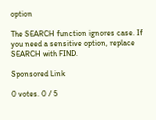option

The SEARCH function ignores case. If you need a sensitive option, replace SEARCH with FIND.

Sponsored Link

0 votes. 0 / 5